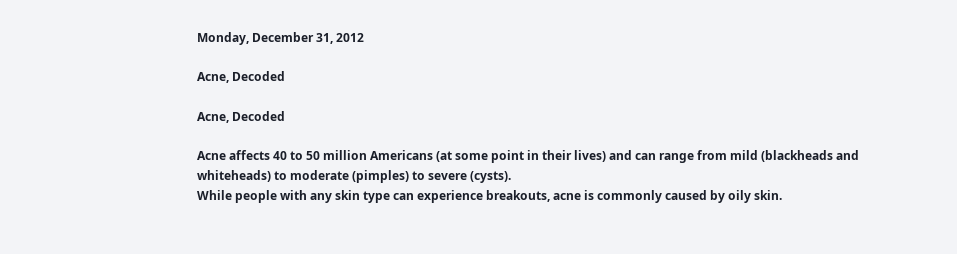Monday, December 31, 2012

Acne, Decoded

Acne, Decoded

Acne affects 40 to 50 million Americans (at some point in their lives) and can range from mild (blackheads and whiteheads) to moderate (pimples) to severe (cysts).
While people with any skin type can experience breakouts, acne is commonly caused by oily skin.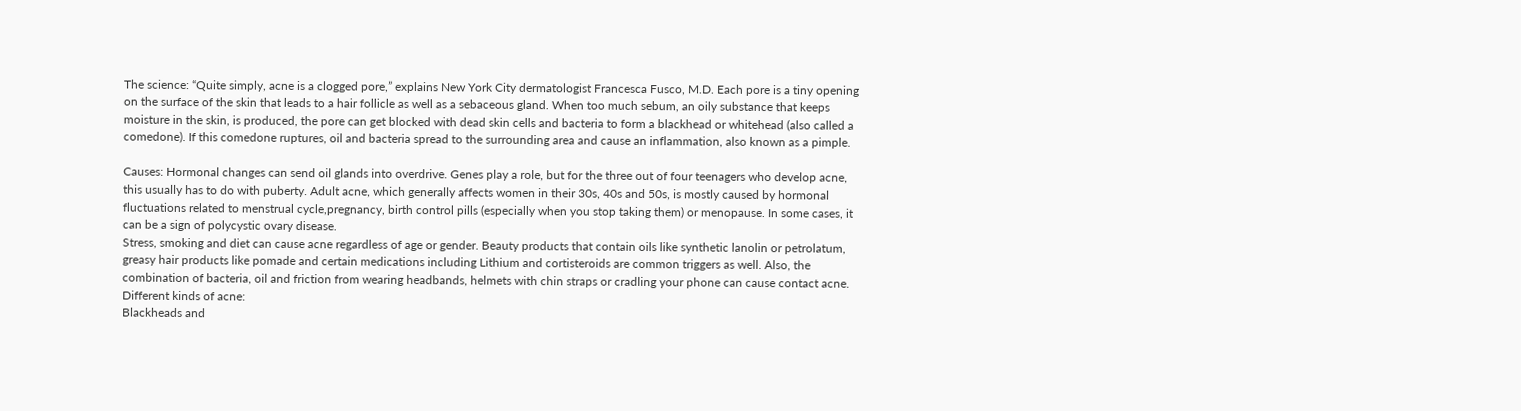The science: “Quite simply, acne is a clogged pore,” explains New York City dermatologist Francesca Fusco, M.D. Each pore is a tiny opening on the surface of the skin that leads to a hair follicle as well as a sebaceous gland. When too much sebum, an oily substance that keeps moisture in the skin, is produced, the pore can get blocked with dead skin cells and bacteria to form a blackhead or whitehead (also called a comedone). If this comedone ruptures, oil and bacteria spread to the surrounding area and cause an inflammation, also known as a pimple.

Causes: Hormonal changes can send oil glands into overdrive. Genes play a role, but for the three out of four teenagers who develop acne, this usually has to do with puberty. Adult acne, which generally affects women in their 30s, 40s and 50s, is mostly caused by hormonal fluctuations related to menstrual cycle,pregnancy, birth control pills (especially when you stop taking them) or menopause. In some cases, it can be a sign of polycystic ovary disease.
Stress, smoking and diet can cause acne regardless of age or gender. Beauty products that contain oils like synthetic lanolin or petrolatum, greasy hair products like pomade and certain medications including Lithium and cortisteroids are common triggers as well. Also, the combination of bacteria, oil and friction from wearing headbands, helmets with chin straps or cradling your phone can cause contact acne.
Different kinds of acne:
Blackheads and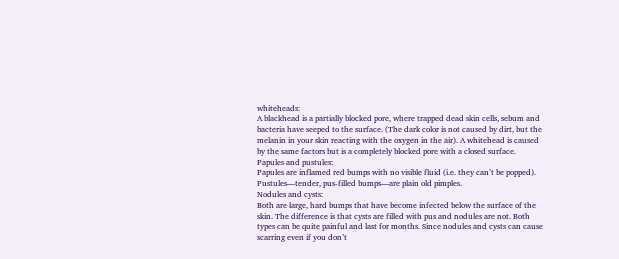whiteheads:
A blackhead is a partially blocked pore, where trapped dead skin cells, sebum and bacteria have seeped to the surface. (The dark color is not caused by dirt, but the melanin in your skin reacting with the oxygen in the air). A whitehead is caused by the same factors but is a completely blocked pore with a closed surface.
Papules and pustules:
Papules are inflamed red bumps with no visible fluid (i.e. they can’t be popped). Pustules—tender, pus-filled bumps—are plain old pimples.
Nodules and cysts:
Both are large, hard bumps that have become infected below the surface of the skin. The difference is that cysts are filled with pus and nodules are not. Both types can be quite painful and last for months. Since nodules and cysts can cause scarring even if you don’t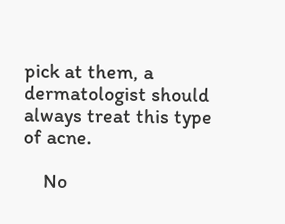pick at them, a dermatologist should always treat this type of acne.

    No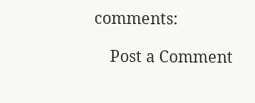comments:

    Post a Comment